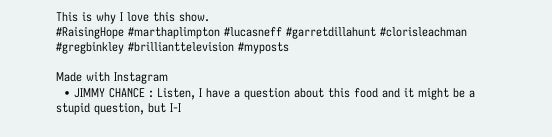This is why I love this show.
#RaisingHope #marthaplimpton #lucasneff #garretdillahunt #clorisleachman #gregbinkley #brillianttelevision #myposts

Made with Instagram
  • JIMMY CHANCE : Listen, I have a question about this food and it might be a stupid question, but I-I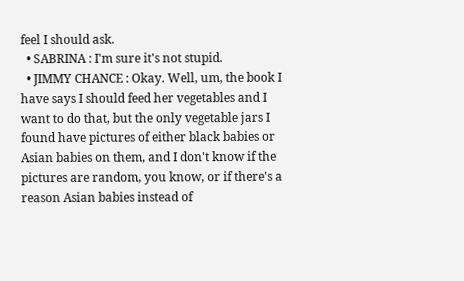feel I should ask.
  • SABRINA : I'm sure it's not stupid.
  • JIMMY CHANCE : Okay. Well, um, the book I have says I should feed her vegetables and I want to do that, but the only vegetable jars I found have pictures of either black babies or Asian babies on them, and I don't know if the pictures are random, you know, or if there's a reason Asian babies instead of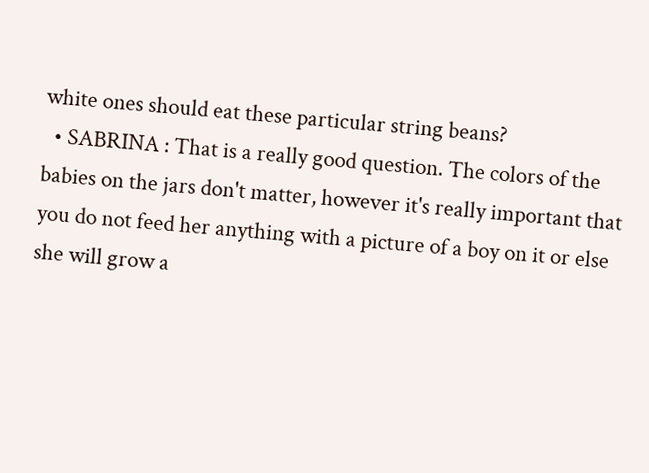white ones should eat these particular string beans?
  • SABRINA : That is a really good question. The colors of the babies on the jars don't matter, however it's really important that you do not feed her anything with a picture of a boy on it or else she will grow a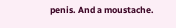penis. And a moustache.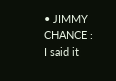• JIMMY CHANCE : I said it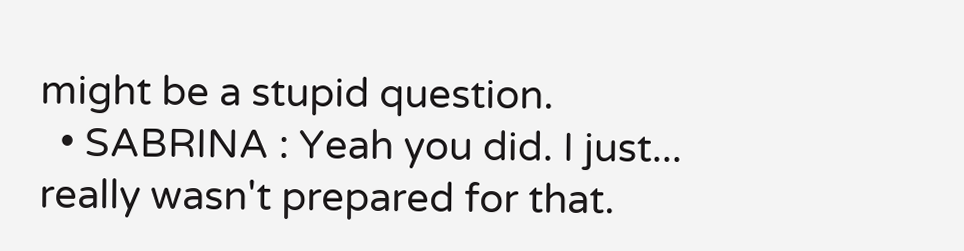might be a stupid question.
  • SABRINA : Yeah you did. I just... really wasn't prepared for that.